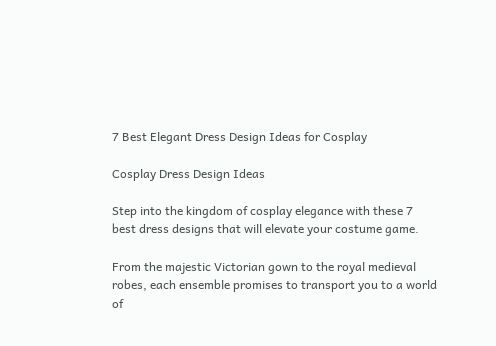7 Best Elegant Dress Design Ideas for Cosplay

Cosplay Dress Design Ideas

Step into the kingdom of cosplay elegance with these 7 best dress designs that will elevate your costume game.

From the majestic Victorian gown to the royal medieval robes, each ensemble promises to transport you to a world of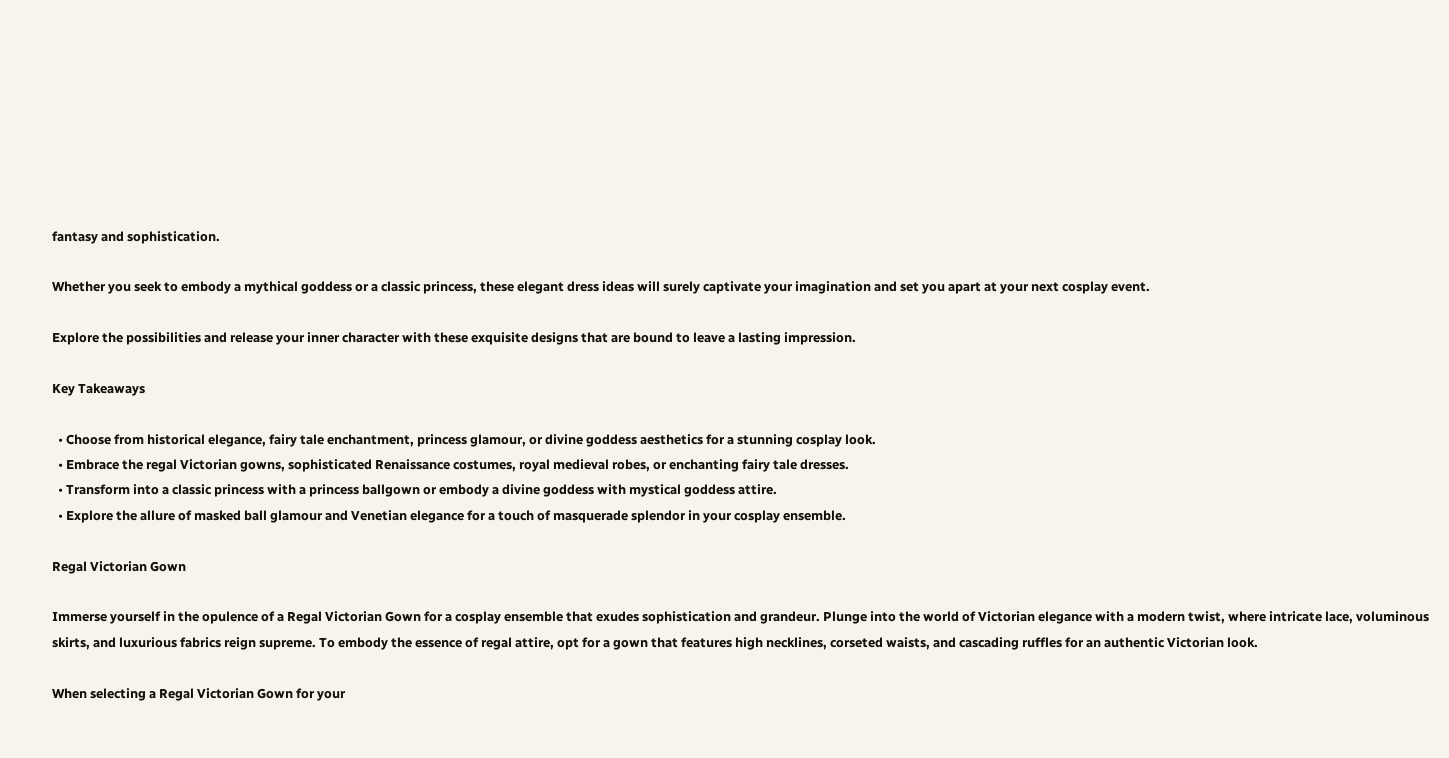fantasy and sophistication.

Whether you seek to embody a mythical goddess or a classic princess, these elegant dress ideas will surely captivate your imagination and set you apart at your next cosplay event.

Explore the possibilities and release your inner character with these exquisite designs that are bound to leave a lasting impression.

Key Takeaways

  • Choose from historical elegance, fairy tale enchantment, princess glamour, or divine goddess aesthetics for a stunning cosplay look.
  • Embrace the regal Victorian gowns, sophisticated Renaissance costumes, royal medieval robes, or enchanting fairy tale dresses.
  • Transform into a classic princess with a princess ballgown or embody a divine goddess with mystical goddess attire.
  • Explore the allure of masked ball glamour and Venetian elegance for a touch of masquerade splendor in your cosplay ensemble.

Regal Victorian Gown

Immerse yourself in the opulence of a Regal Victorian Gown for a cosplay ensemble that exudes sophistication and grandeur. Plunge into the world of Victorian elegance with a modern twist, where intricate lace, voluminous skirts, and luxurious fabrics reign supreme. To embody the essence of regal attire, opt for a gown that features high necklines, corseted waists, and cascading ruffles for an authentic Victorian look.

When selecting a Regal Victorian Gown for your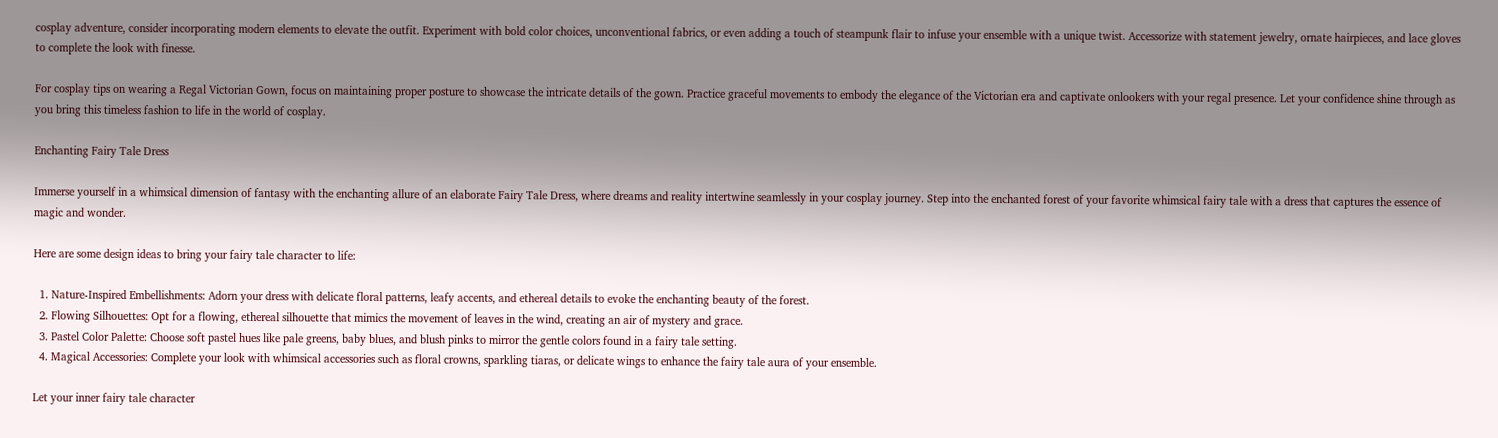cosplay adventure, consider incorporating modern elements to elevate the outfit. Experiment with bold color choices, unconventional fabrics, or even adding a touch of steampunk flair to infuse your ensemble with a unique twist. Accessorize with statement jewelry, ornate hairpieces, and lace gloves to complete the look with finesse.

For cosplay tips on wearing a Regal Victorian Gown, focus on maintaining proper posture to showcase the intricate details of the gown. Practice graceful movements to embody the elegance of the Victorian era and captivate onlookers with your regal presence. Let your confidence shine through as you bring this timeless fashion to life in the world of cosplay.

Enchanting Fairy Tale Dress

Immerse yourself in a whimsical dimension of fantasy with the enchanting allure of an elaborate Fairy Tale Dress, where dreams and reality intertwine seamlessly in your cosplay journey. Step into the enchanted forest of your favorite whimsical fairy tale with a dress that captures the essence of magic and wonder.

Here are some design ideas to bring your fairy tale character to life:

  1. Nature-Inspired Embellishments: Adorn your dress with delicate floral patterns, leafy accents, and ethereal details to evoke the enchanting beauty of the forest.
  2. Flowing Silhouettes: Opt for a flowing, ethereal silhouette that mimics the movement of leaves in the wind, creating an air of mystery and grace.
  3. Pastel Color Palette: Choose soft pastel hues like pale greens, baby blues, and blush pinks to mirror the gentle colors found in a fairy tale setting.
  4. Magical Accessories: Complete your look with whimsical accessories such as floral crowns, sparkling tiaras, or delicate wings to enhance the fairy tale aura of your ensemble.

Let your inner fairy tale character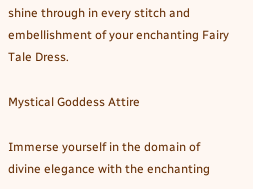shine through in every stitch and embellishment of your enchanting Fairy Tale Dress.

Mystical Goddess Attire

Immerse yourself in the domain of divine elegance with the enchanting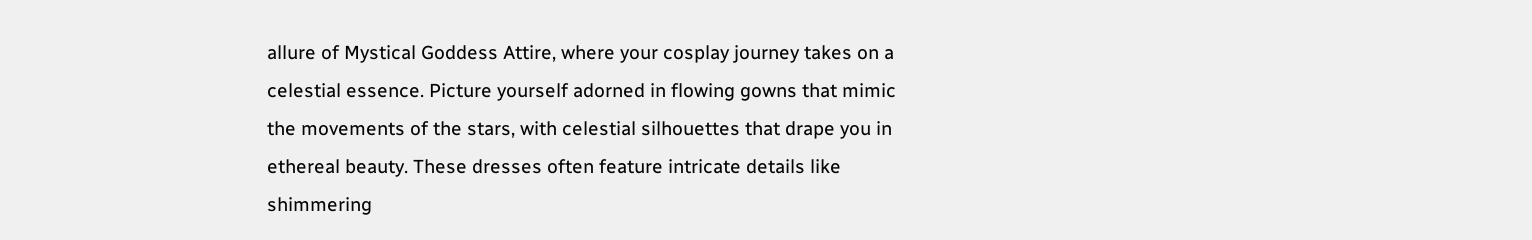allure of Mystical Goddess Attire, where your cosplay journey takes on a celestial essence. Picture yourself adorned in flowing gowns that mimic the movements of the stars, with celestial silhouettes that drape you in ethereal beauty. These dresses often feature intricate details like shimmering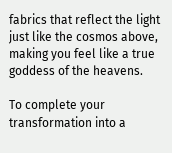fabrics that reflect the light just like the cosmos above, making you feel like a true goddess of the heavens.

To complete your transformation into a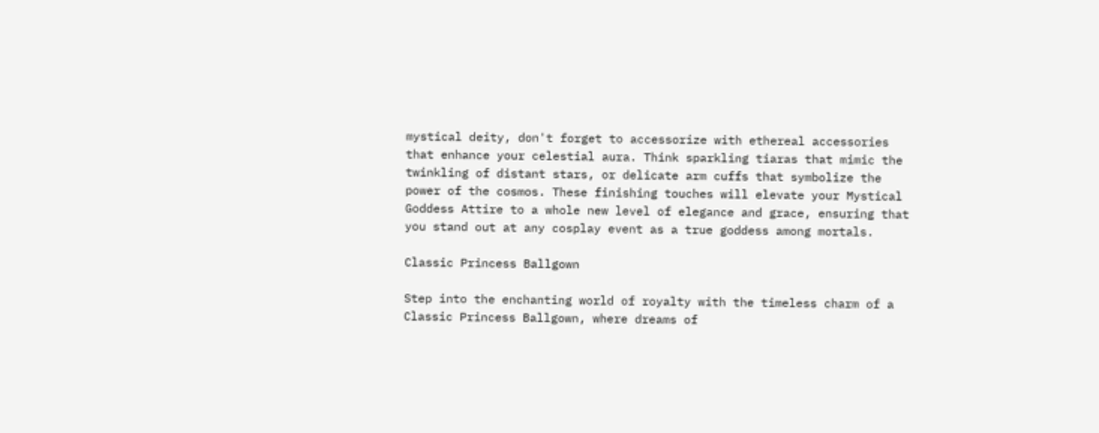mystical deity, don't forget to accessorize with ethereal accessories that enhance your celestial aura. Think sparkling tiaras that mimic the twinkling of distant stars, or delicate arm cuffs that symbolize the power of the cosmos. These finishing touches will elevate your Mystical Goddess Attire to a whole new level of elegance and grace, ensuring that you stand out at any cosplay event as a true goddess among mortals.

Classic Princess Ballgown

Step into the enchanting world of royalty with the timeless charm of a Classic Princess Ballgown, where dreams of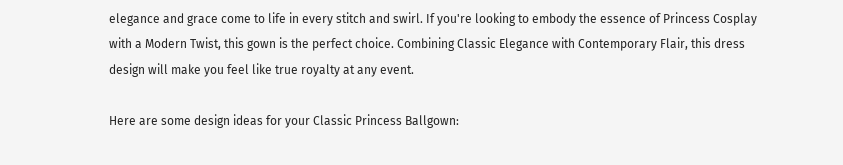elegance and grace come to life in every stitch and swirl. If you're looking to embody the essence of Princess Cosplay with a Modern Twist, this gown is the perfect choice. Combining Classic Elegance with Contemporary Flair, this dress design will make you feel like true royalty at any event.

Here are some design ideas for your Classic Princess Ballgown: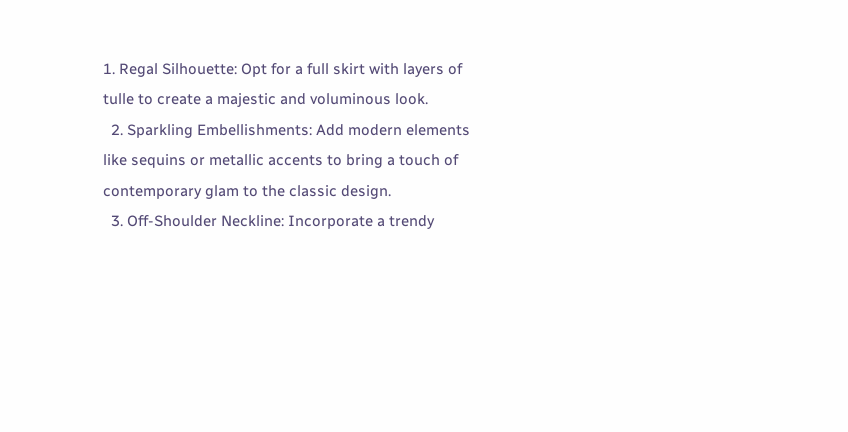1. Regal Silhouette: Opt for a full skirt with layers of tulle to create a majestic and voluminous look.
  2. Sparkling Embellishments: Add modern elements like sequins or metallic accents to bring a touch of contemporary glam to the classic design.
  3. Off-Shoulder Neckline: Incorporate a trendy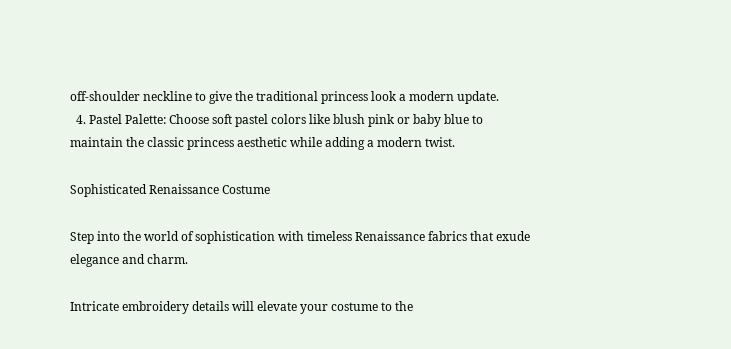off-shoulder neckline to give the traditional princess look a modern update.
  4. Pastel Palette: Choose soft pastel colors like blush pink or baby blue to maintain the classic princess aesthetic while adding a modern twist.

Sophisticated Renaissance Costume

Step into the world of sophistication with timeless Renaissance fabrics that exude elegance and charm.

Intricate embroidery details will elevate your costume to the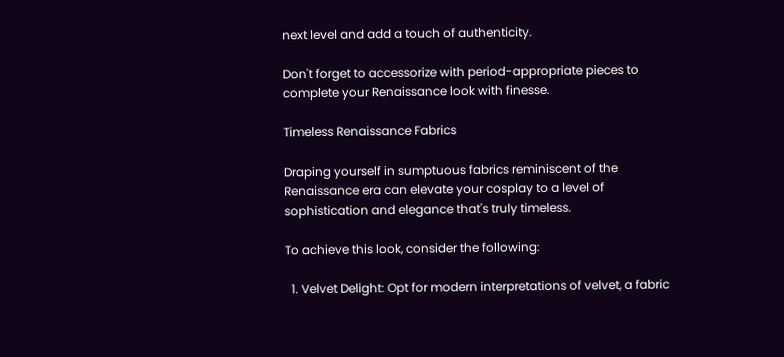next level and add a touch of authenticity.

Don't forget to accessorize with period-appropriate pieces to complete your Renaissance look with finesse.

Timeless Renaissance Fabrics

Draping yourself in sumptuous fabrics reminiscent of the Renaissance era can elevate your cosplay to a level of sophistication and elegance that's truly timeless.

To achieve this look, consider the following:

  1. Velvet Delight: Opt for modern interpretations of velvet, a fabric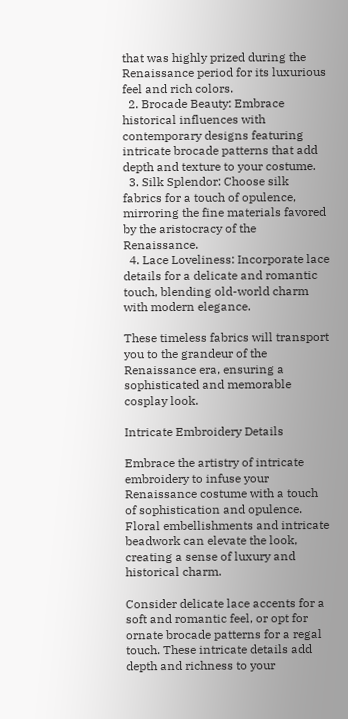that was highly prized during the Renaissance period for its luxurious feel and rich colors.
  2. Brocade Beauty: Embrace historical influences with contemporary designs featuring intricate brocade patterns that add depth and texture to your costume.
  3. Silk Splendor: Choose silk fabrics for a touch of opulence, mirroring the fine materials favored by the aristocracy of the Renaissance.
  4. Lace Loveliness: Incorporate lace details for a delicate and romantic touch, blending old-world charm with modern elegance.

These timeless fabrics will transport you to the grandeur of the Renaissance era, ensuring a sophisticated and memorable cosplay look.

Intricate Embroidery Details

Embrace the artistry of intricate embroidery to infuse your Renaissance costume with a touch of sophistication and opulence. Floral embellishments and intricate beadwork can elevate the look, creating a sense of luxury and historical charm.

Consider delicate lace accents for a soft and romantic feel, or opt for ornate brocade patterns for a regal touch. These intricate details add depth and richness to your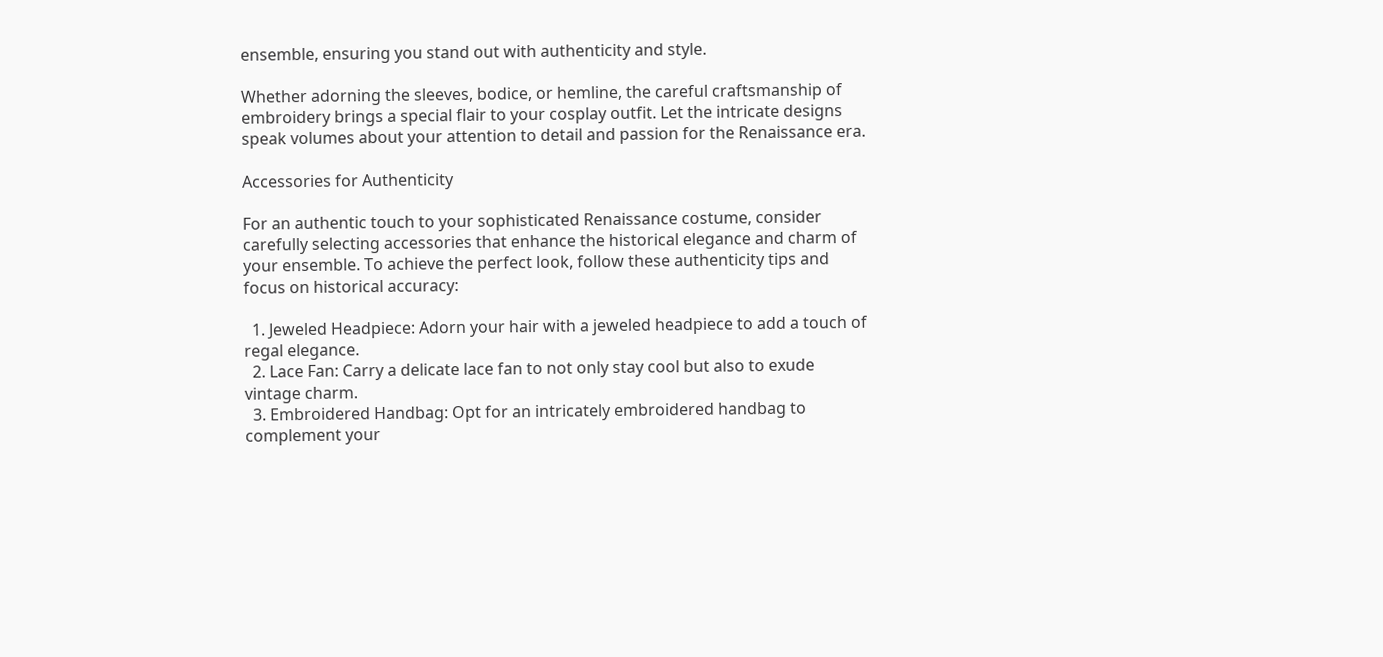ensemble, ensuring you stand out with authenticity and style.

Whether adorning the sleeves, bodice, or hemline, the careful craftsmanship of embroidery brings a special flair to your cosplay outfit. Let the intricate designs speak volumes about your attention to detail and passion for the Renaissance era.

Accessories for Authenticity

For an authentic touch to your sophisticated Renaissance costume, consider carefully selecting accessories that enhance the historical elegance and charm of your ensemble. To achieve the perfect look, follow these authenticity tips and focus on historical accuracy:

  1. Jeweled Headpiece: Adorn your hair with a jeweled headpiece to add a touch of regal elegance.
  2. Lace Fan: Carry a delicate lace fan to not only stay cool but also to exude vintage charm.
  3. Embroidered Handbag: Opt for an intricately embroidered handbag to complement your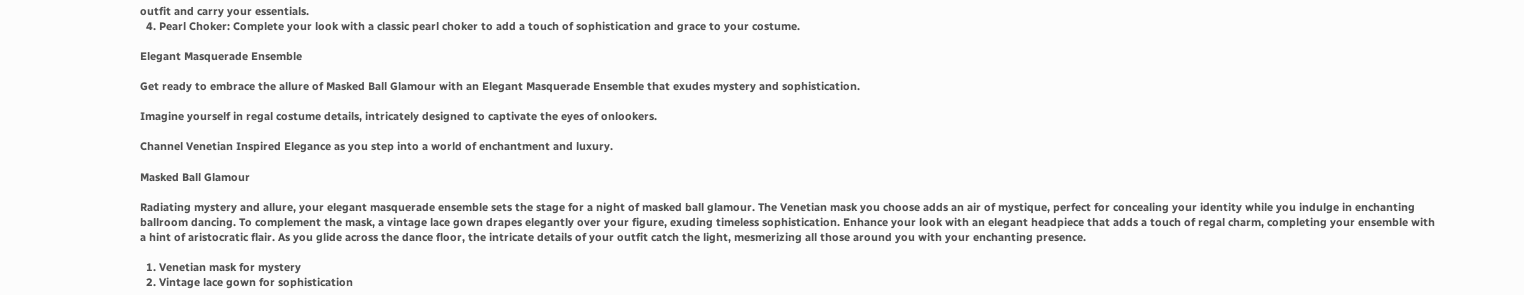outfit and carry your essentials.
  4. Pearl Choker: Complete your look with a classic pearl choker to add a touch of sophistication and grace to your costume.

Elegant Masquerade Ensemble

Get ready to embrace the allure of Masked Ball Glamour with an Elegant Masquerade Ensemble that exudes mystery and sophistication.

Imagine yourself in regal costume details, intricately designed to captivate the eyes of onlookers.

Channel Venetian Inspired Elegance as you step into a world of enchantment and luxury.

Masked Ball Glamour

Radiating mystery and allure, your elegant masquerade ensemble sets the stage for a night of masked ball glamour. The Venetian mask you choose adds an air of mystique, perfect for concealing your identity while you indulge in enchanting ballroom dancing. To complement the mask, a vintage lace gown drapes elegantly over your figure, exuding timeless sophistication. Enhance your look with an elegant headpiece that adds a touch of regal charm, completing your ensemble with a hint of aristocratic flair. As you glide across the dance floor, the intricate details of your outfit catch the light, mesmerizing all those around you with your enchanting presence.

  1. Venetian mask for mystery
  2. Vintage lace gown for sophistication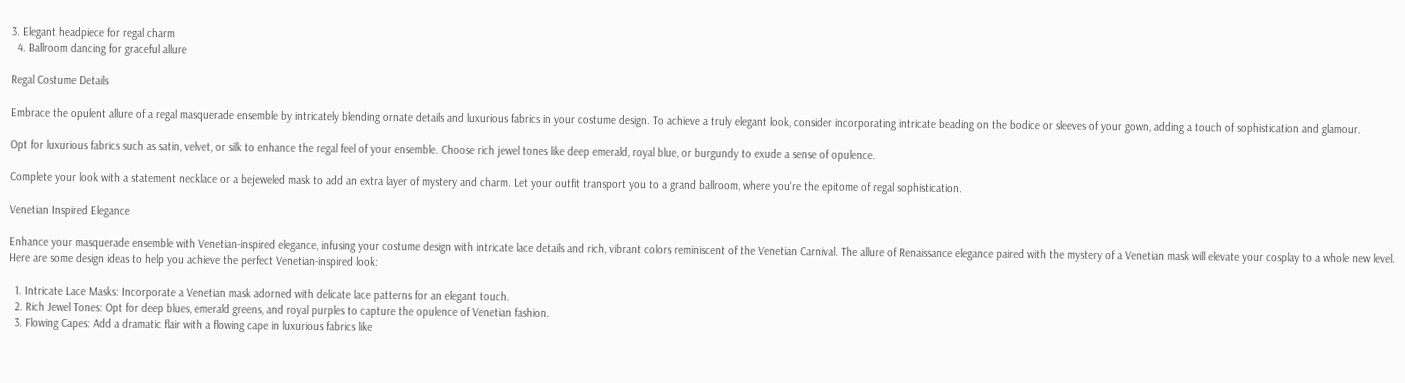3. Elegant headpiece for regal charm
  4. Ballroom dancing for graceful allure

Regal Costume Details

Embrace the opulent allure of a regal masquerade ensemble by intricately blending ornate details and luxurious fabrics in your costume design. To achieve a truly elegant look, consider incorporating intricate beading on the bodice or sleeves of your gown, adding a touch of sophistication and glamour.

Opt for luxurious fabrics such as satin, velvet, or silk to enhance the regal feel of your ensemble. Choose rich jewel tones like deep emerald, royal blue, or burgundy to exude a sense of opulence.

Complete your look with a statement necklace or a bejeweled mask to add an extra layer of mystery and charm. Let your outfit transport you to a grand ballroom, where you're the epitome of regal sophistication.

Venetian Inspired Elegance

Enhance your masquerade ensemble with Venetian-inspired elegance, infusing your costume design with intricate lace details and rich, vibrant colors reminiscent of the Venetian Carnival. The allure of Renaissance elegance paired with the mystery of a Venetian mask will elevate your cosplay to a whole new level. Here are some design ideas to help you achieve the perfect Venetian-inspired look:

  1. Intricate Lace Masks: Incorporate a Venetian mask adorned with delicate lace patterns for an elegant touch.
  2. Rich Jewel Tones: Opt for deep blues, emerald greens, and royal purples to capture the opulence of Venetian fashion.
  3. Flowing Capes: Add a dramatic flair with a flowing cape in luxurious fabrics like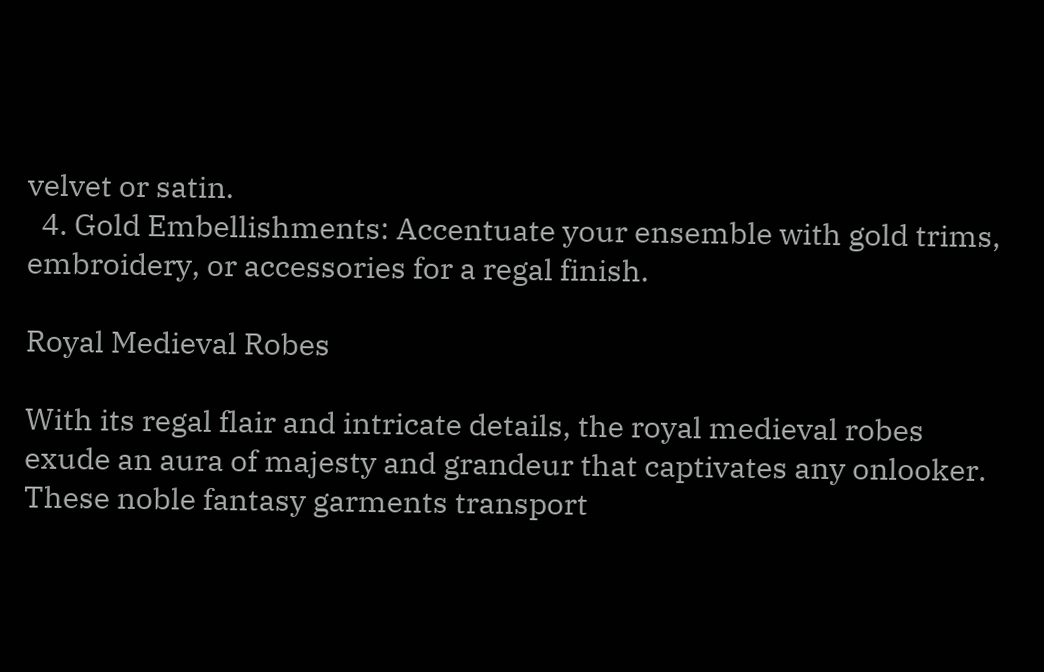velvet or satin.
  4. Gold Embellishments: Accentuate your ensemble with gold trims, embroidery, or accessories for a regal finish.

Royal Medieval Robes

With its regal flair and intricate details, the royal medieval robes exude an aura of majesty and grandeur that captivates any onlooker. These noble fantasy garments transport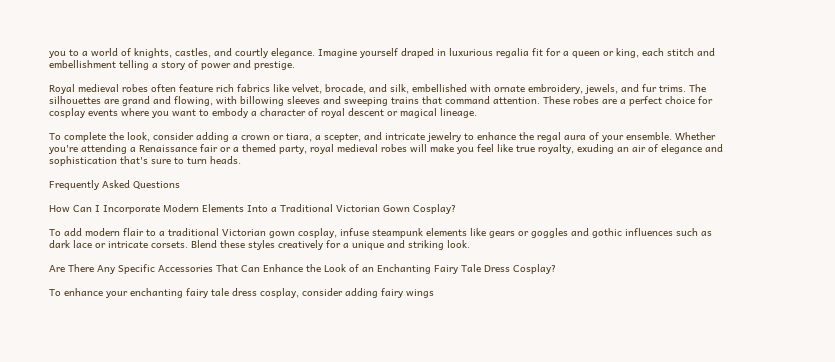you to a world of knights, castles, and courtly elegance. Imagine yourself draped in luxurious regalia fit for a queen or king, each stitch and embellishment telling a story of power and prestige.

Royal medieval robes often feature rich fabrics like velvet, brocade, and silk, embellished with ornate embroidery, jewels, and fur trims. The silhouettes are grand and flowing, with billowing sleeves and sweeping trains that command attention. These robes are a perfect choice for cosplay events where you want to embody a character of royal descent or magical lineage.

To complete the look, consider adding a crown or tiara, a scepter, and intricate jewelry to enhance the regal aura of your ensemble. Whether you're attending a Renaissance fair or a themed party, royal medieval robes will make you feel like true royalty, exuding an air of elegance and sophistication that's sure to turn heads.

Frequently Asked Questions

How Can I Incorporate Modern Elements Into a Traditional Victorian Gown Cosplay?

To add modern flair to a traditional Victorian gown cosplay, infuse steampunk elements like gears or goggles and gothic influences such as dark lace or intricate corsets. Blend these styles creatively for a unique and striking look.

Are There Any Specific Accessories That Can Enhance the Look of an Enchanting Fairy Tale Dress Cosplay?

To enhance your enchanting fairy tale dress cosplay, consider adding fairy wings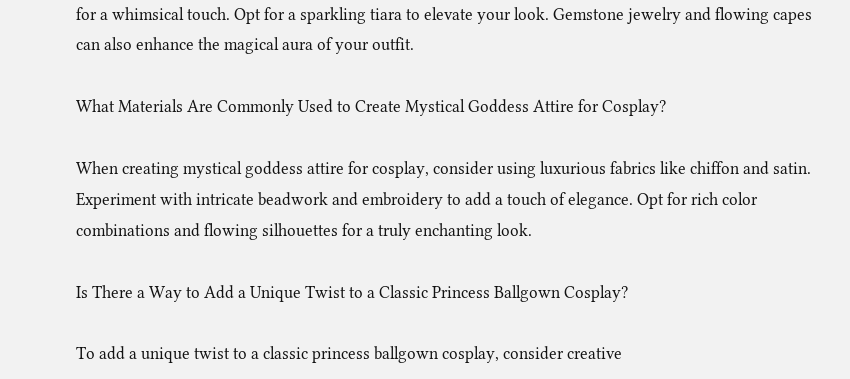for a whimsical touch. Opt for a sparkling tiara to elevate your look. Gemstone jewelry and flowing capes can also enhance the magical aura of your outfit.

What Materials Are Commonly Used to Create Mystical Goddess Attire for Cosplay?

When creating mystical goddess attire for cosplay, consider using luxurious fabrics like chiffon and satin. Experiment with intricate beadwork and embroidery to add a touch of elegance. Opt for rich color combinations and flowing silhouettes for a truly enchanting look.

Is There a Way to Add a Unique Twist to a Classic Princess Ballgown Cosplay?

To add a unique twist to a classic princess ballgown cosplay, consider creative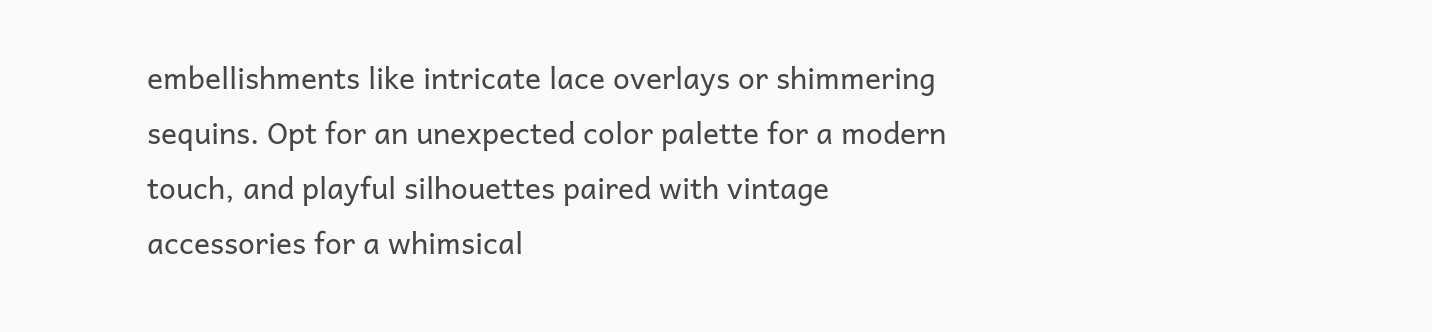embellishments like intricate lace overlays or shimmering sequins. Opt for an unexpected color palette for a modern touch, and playful silhouettes paired with vintage accessories for a whimsical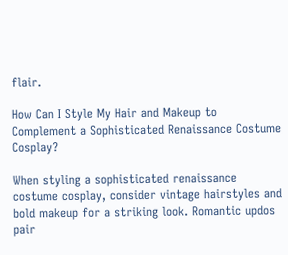flair.

How Can I Style My Hair and Makeup to Complement a Sophisticated Renaissance Costume Cosplay?

When styling a sophisticated renaissance costume cosplay, consider vintage hairstyles and bold makeup for a striking look. Romantic updos pair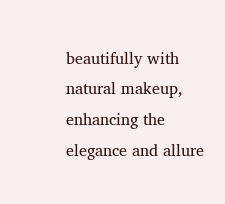beautifully with natural makeup, enhancing the elegance and allure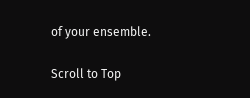of your ensemble.

Scroll to Top